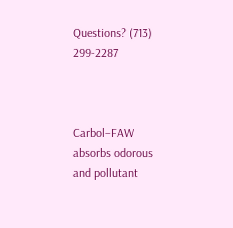Questions? (713) 299-2287



Carbol–FAW absorbs odorous and pollutant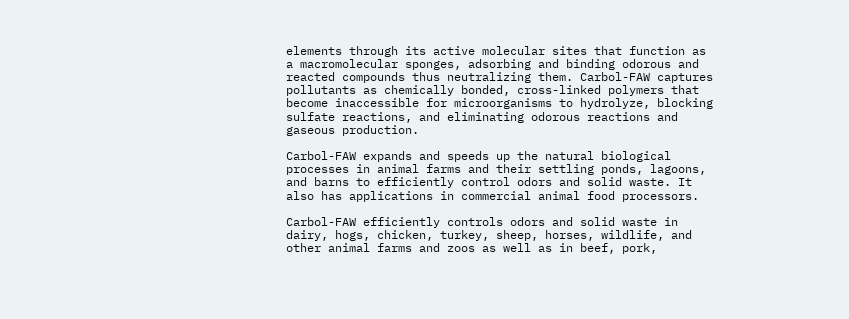elements through its active molecular sites that function as a macromolecular sponges, adsorbing and binding odorous and reacted compounds thus neutralizing them. Carbol-FAW captures pollutants as chemically bonded, cross-linked polymers that become inaccessible for microorganisms to hydrolyze, blocking sulfate reactions, and eliminating odorous reactions and gaseous production.

Carbol-FAW expands and speeds up the natural biological processes in animal farms and their settling ponds, lagoons, and barns to efficiently control odors and solid waste. It also has applications in commercial animal food processors.

Carbol-FAW efficiently controls odors and solid waste in dairy, hogs, chicken, turkey, sheep, horses, wildlife, and other animal farms and zoos as well as in beef, pork,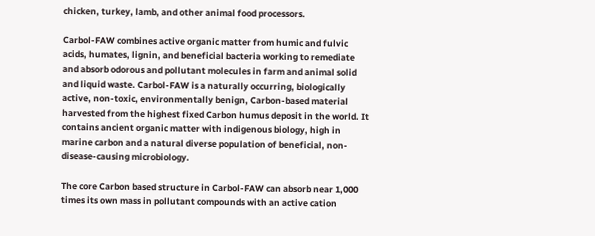chicken, turkey, lamb, and other animal food processors.

Carbol-FAW combines active organic matter from humic and fulvic acids, humates, lignin, and beneficial bacteria working to remediate and absorb odorous and pollutant molecules in farm and animal solid and liquid waste. Carbol-FAW is a naturally occurring, biologically active, non-toxic, environmentally benign, Carbon-based material harvested from the highest fixed Carbon humus deposit in the world. It contains ancient organic matter with indigenous biology, high in marine carbon and a natural diverse population of beneficial, non-disease-causing microbiology.

The core Carbon based structure in Carbol-FAW can absorb near 1,000 times its own mass in pollutant compounds with an active cation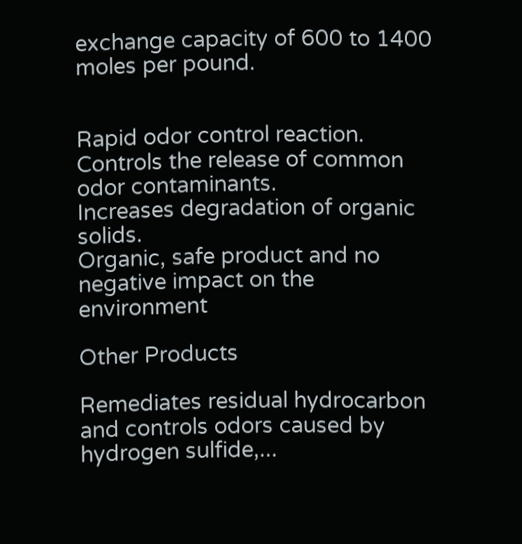exchange capacity of 600 to 1400 moles per pound.


Rapid odor control reaction.
Controls the release of common odor contaminants.
Increases degradation of organic solids.
Organic, safe product and no negative impact on the environment

Other Products

Remediates residual hydrocarbon and controls odors caused by hydrogen sulfide,...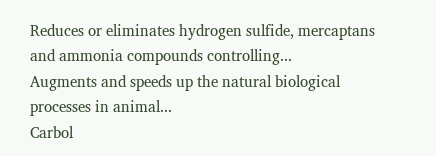Reduces or eliminates hydrogen sulfide, mercaptans and ammonia compounds controlling...
Augments and speeds up the natural biological processes in animal...
Carbol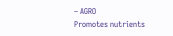– AGRO
Promotes nutrients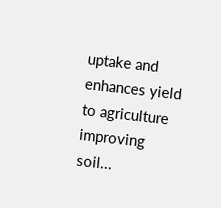uptake and enhances yield to agriculture improving soil...